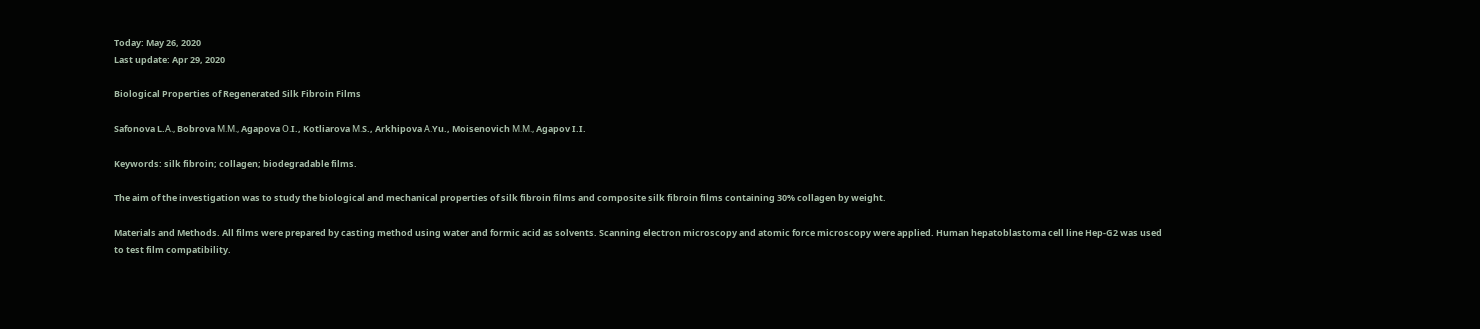Today: May 26, 2020
Last update: Apr 29, 2020

Biological Properties of Regenerated Silk Fibroin Films

Safonova L.А., Bobrova М.М., Agapova О.I., Kotliarova М.S., Arkhipova А.Yu., Moisenovich М.М., Agapov I.I.

Keywords: silk fibroin; collagen; biodegradable films.

The aim of the investigation was to study the biological and mechanical properties of silk fibroin films and composite silk fibroin films containing 30% collagen by weight.

Materials and Methods. All films were prepared by casting method using water and formic acid as solvents. Scanning electron microscopy and atomic force microscopy were applied. Human hepatoblastoma cell line Hep-G2 was used to test film compatibility.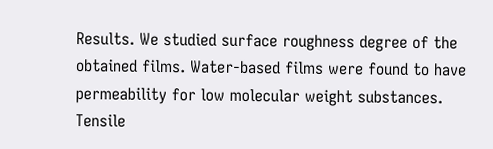Results. We studied surface roughness degree of the obtained films. Water-based films were found to have permeability for low molecular weight substances. Tensile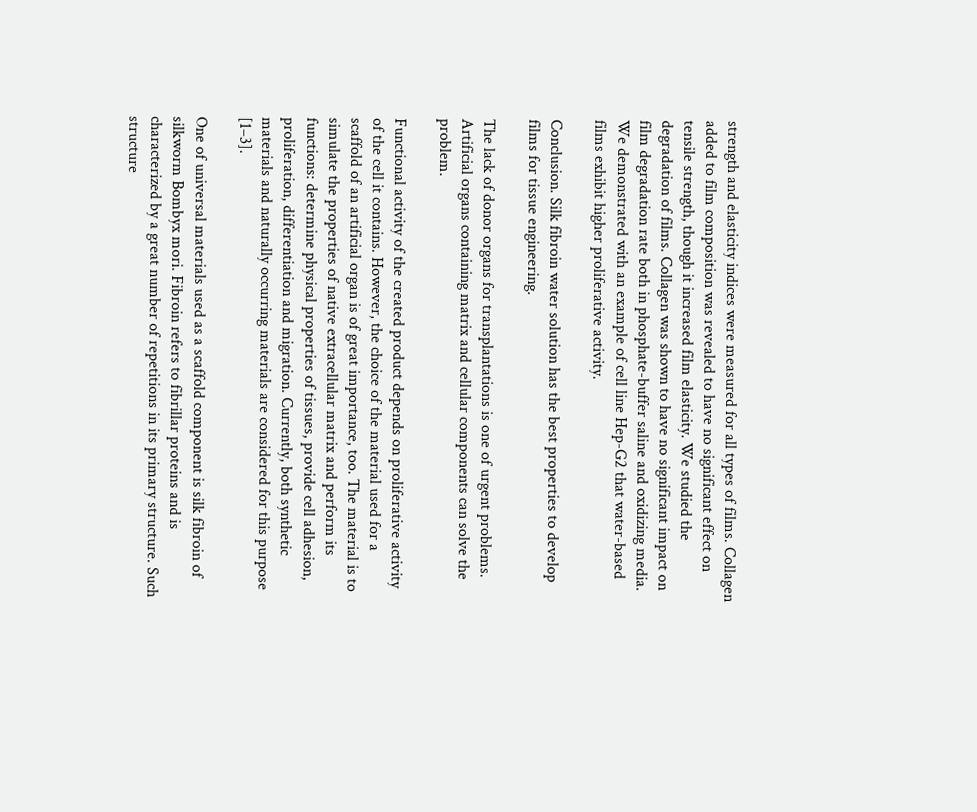strength and elasticity indices were measured for all types of films. Collagen added to film composition was revealed to have no significant effect on tensile strength, though it increased film elasticity. We studied the degradation of films. Collagen was shown to have no significant impact on film degradation rate both in phosphate-buffer saline and oxidizing media. We demonstrated with an example of cell line Hep-G2 that water-based films exhibit higher proliferative activity.

Conclusion. Silk fibroin water solution has the best properties to develop films for tissue engineering.

The lack of donor organs for transplantations is one of urgent problems. Artificial organs containing matrix and cellular components can solve the problem.

Functional activity of the created product depends on proliferative activity of the cell it contains. However, the choice of the material used for a scaffold of an artificial organ is of great importance, too. The material is to simulate the properties of native extracellular matrix and perform its functions: determine physical properties of tissues, provide cell adhesion, proliferation, differentiation and migration. Currently, both synthetic materials and naturally occurring materials are considered for this purpose [1–3].

One of universal materials used as a scaffold component is silk fibroin of silkworm Bombyx mori. Fibroin refers to fibrillar proteins and is characterized by a great number of repetitions in its primary structure. Such structure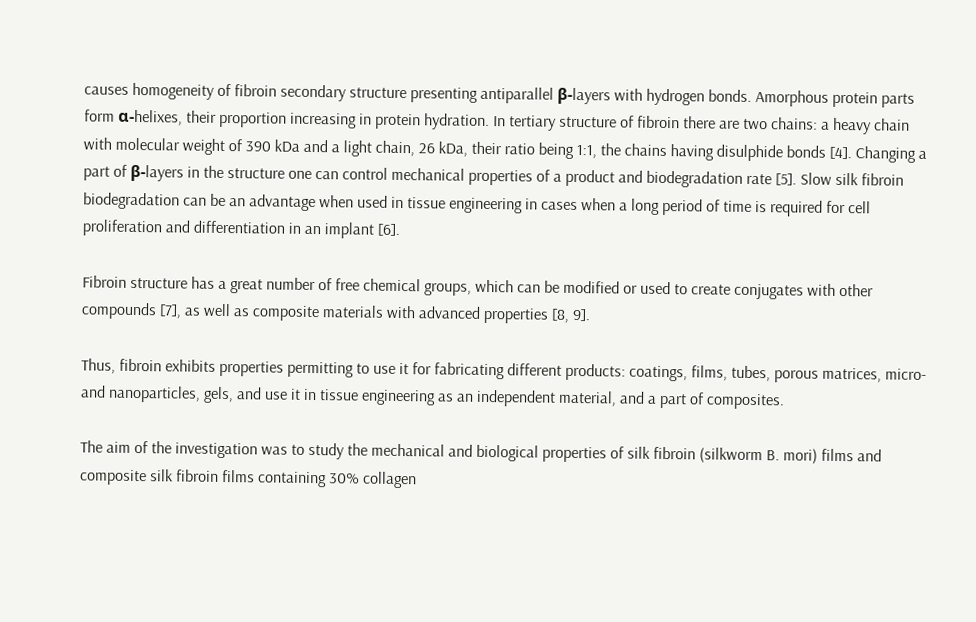causes homogeneity of fibroin secondary structure presenting antiparallel β-layers with hydrogen bonds. Amorphous protein parts form α-helixes, their proportion increasing in protein hydration. In tertiary structure of fibroin there are two chains: a heavy chain with molecular weight of 390 kDa and a light chain, 26 kDa, their ratio being 1:1, the chains having disulphide bonds [4]. Changing a part of β-layers in the structure one can control mechanical properties of a product and biodegradation rate [5]. Slow silk fibroin biodegradation can be an advantage when used in tissue engineering in cases when a long period of time is required for cell proliferation and differentiation in an implant [6].

Fibroin structure has a great number of free chemical groups, which can be modified or used to create conjugates with other compounds [7], as well as composite materials with advanced properties [8, 9].

Thus, fibroin exhibits properties permitting to use it for fabricating different products: coatings, films, tubes, porous matrices, micro- and nanoparticles, gels, and use it in tissue engineering as an independent material, and a part of composites.

The aim of the investigation was to study the mechanical and biological properties of silk fibroin (silkworm B. mori) films and composite silk fibroin films containing 30% collagen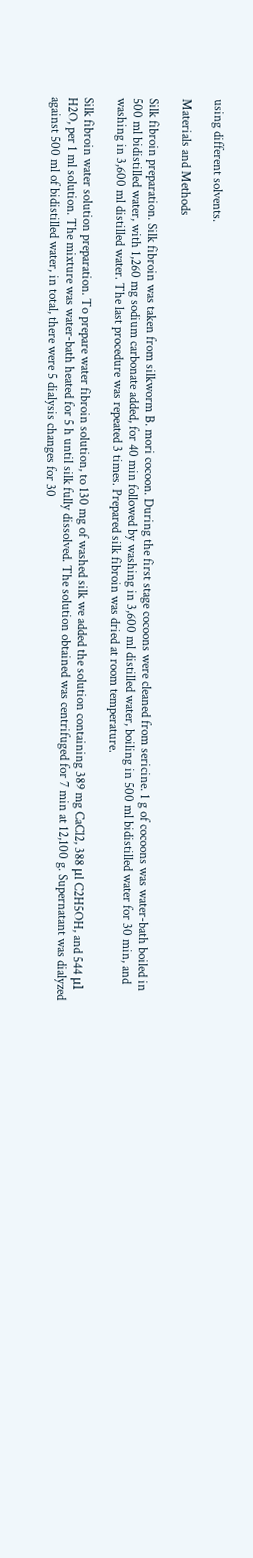using different solvents.

Materials and Methods

Silk fibroin preparation. Silk fibroin was taken from silkworm B. mori cocoon. During the first stage cocoons were cleaned from sericine. 1 g of cocoons was water-bath boiled in 500 ml bidistilled water, with 1,260 mg sodium carbonate added, for 40 min followed by washing in 3,600 ml distilled water, boiling in 500 ml bidistilled water for 30 min, and washing in 3,600 ml distilled water. The last procedure was repeated 3 times. Prepared silk fibroin was dried at room temperature.

Silk fibroin water solution preparation. To prepare water fibroin solution, to 130 mg of washed silk we added the solution containing 389 mg CaCl2, 388 μl C2H5OH, and 544 μl H2O, per 1 ml solution. The mixture was water-bath heated for 5 h until silk fully dissolved. The solution obtained was centrifuged for 7 min at 12,100 g. Supernatant was dialyzed against 500 ml of bidistilled water, in total, there were 5 dialysis changes for 30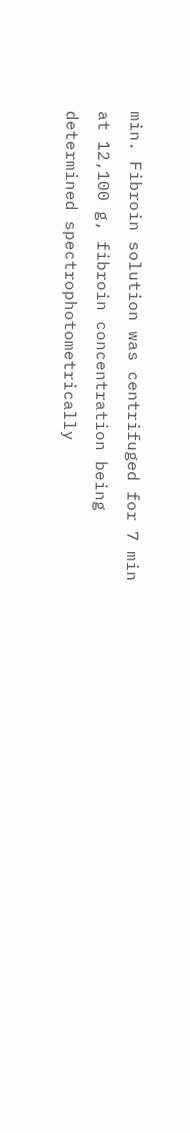min. Fibroin solution was centrifuged for 7 min at 12,100 g, fibroin concentration being determined spectrophotometrically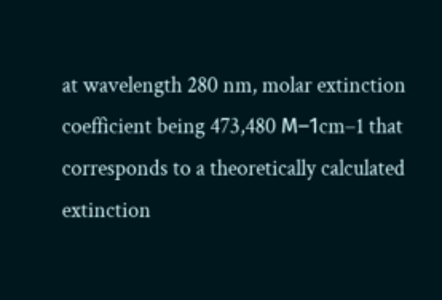at wavelength 280 nm, molar extinction coefficient being 473,480 М–1cm–1 that corresponds to a theoretically calculated extinction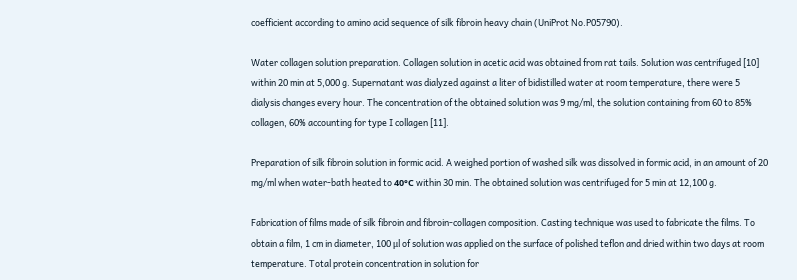coefficient according to amino acid sequence of silk fibroin heavy chain (UniProt No.P05790).

Water collagen solution preparation. Collagen solution in acetic acid was obtained from rat tails. Solution was centrifuged [10] within 20 min at 5,000 g. Supernatant was dialyzed against a liter of bidistilled water at room temperature, there were 5 dialysis changes every hour. The concentration of the obtained solution was 9 mg/ml, the solution containing from 60 to 85% collagen, 60% accounting for type I collagen [11].

Preparation of silk fibroin solution in formic acid. A weighed portion of washed silk was dissolved in formic acid, in an amount of 20 mg/ml when water-bath heated to 40°С within 30 min. The obtained solution was centrifuged for 5 min at 12,100 g.

Fabrication of films made of silk fibroin and fibroin-collagen composition. Casting technique was used to fabricate the films. To obtain a film, 1 cm in diameter, 100 μl of solution was applied on the surface of polished teflon and dried within two days at room temperature. Total protein concentration in solution for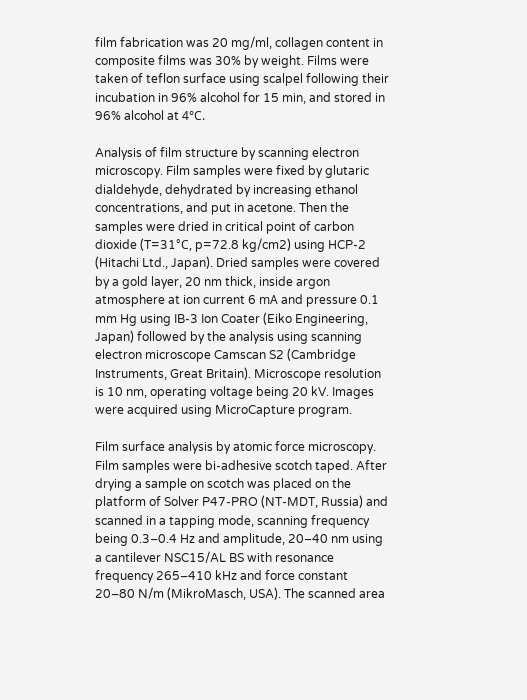film fabrication was 20 mg/ml, collagen content in composite films was 30% by weight. Films were taken of teflon surface using scalpel following their incubation in 96% alcohol for 15 min, and stored in 96% alcohol at 4°С.

Analysis of film structure by scanning electron microscopy. Film samples were fixed by glutaric dialdehyde, dehydrated by increasing ethanol concentrations, and put in acetone. Then the samples were dried in critical point of carbon dioxide (T=31°С, p=72.8 kg/cm2) using HCP-2 (Hitachi Ltd., Japan). Dried samples were covered by a gold layer, 20 nm thick, inside argon atmosphere at ion current 6 mА and pressure 0.1 mm Hg using IB-3 Ion Coater (Eiko Engineering, Japan) followed by the analysis using scanning electron microscope Camscan S2 (Cambridge Instruments, Great Britain). Microscope resolution is 10 nm, operating voltage being 20 kV. Images were acquired using MicroCapture program.

Film surface analysis by atomic force microscopy. Film samples were bi-adhesive scotch taped. After drying a sample on scotch was placed on the platform of Solver P47-PRO (NT-MDT, Russia) and scanned in a tapping mode, scanning frequency being 0.3–0.4 Hz and amplitude, 20–40 nm using a cantilever NSC15/AL BS with resonance frequency 265–410 kHz and force constant 20–80 N/m (MikroMasch, USA). The scanned area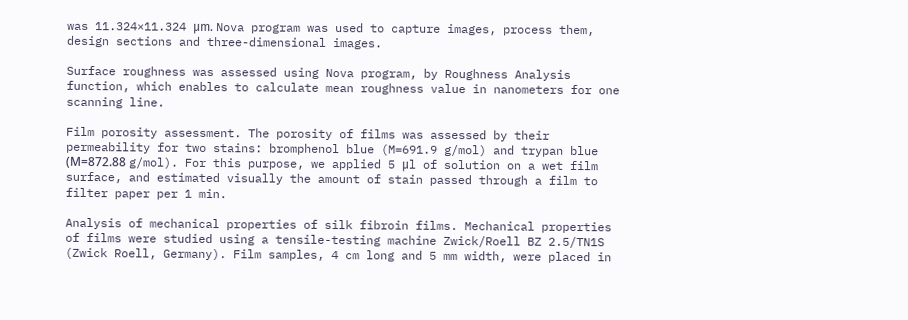was 11.324×11.324 μm. Nova program was used to capture images, process them, design sections and three-dimensional images.

Surface roughness was assessed using Nova program, by Roughness Analysis function, which enables to calculate mean roughness value in nanometers for one scanning line.

Film porosity assessment. The porosity of films was assessed by their permeability for two stains: bromphenol blue (M=691.9 g/mol) and trypan blue (М=872.88 g/mol). For this purpose, we applied 5 μl of solution on a wet film surface, and estimated visually the amount of stain passed through a film to filter paper per 1 min.

Analysis of mechanical properties of silk fibroin films. Mechanical properties of films were studied using a tensile-testing machine Zwick/Roell BZ 2.5/TN1S (Zwick Roell, Germany). Film samples, 4 cm long and 5 mm width, were placed in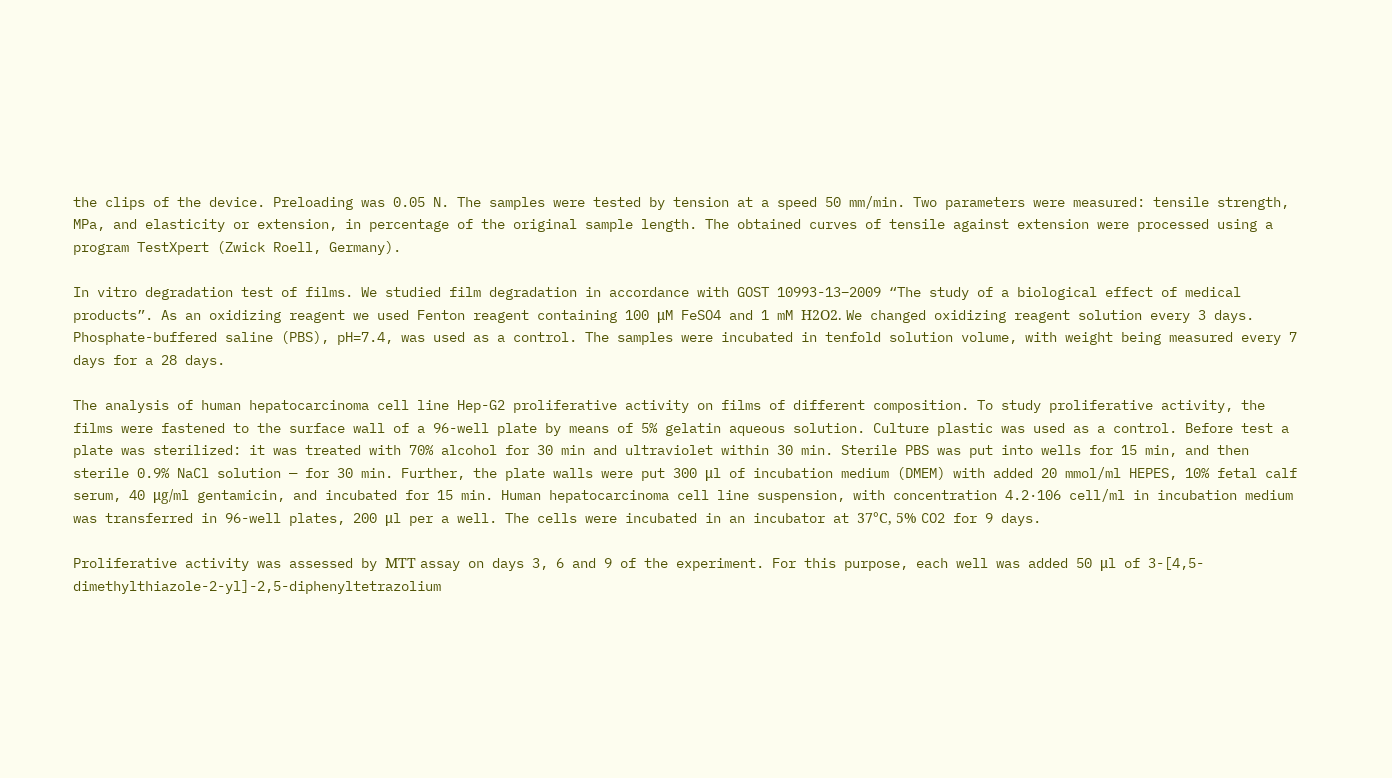the clips of the device. Preloading was 0.05 N. The samples were tested by tension at a speed 50 mm/min. Two parameters were measured: tensile strength, MPa, and elasticity or extension, in percentage of the original sample length. The obtained curves of tensile against extension were processed using a program TestXpert (Zwick Roell, Germany).

In vitro degradation test of films. We studied film degradation in accordance with GOST 10993-13–2009 “The study of a biological effect of medical products”. As an oxidizing reagent we used Fenton reagent containing 100 μM FeSO4 and 1 mM Н2О2. We changed oxidizing reagent solution every 3 days. Phosphate-buffered saline (PBS), pH=7.4, was used as a control. The samples were incubated in tenfold solution volume, with weight being measured every 7 days for a 28 days.

The analysis of human hepatocarcinoma cell line Hep-G2 proliferative activity on films of different composition. To study proliferative activity, the films were fastened to the surface wall of a 96-well plate by means of 5% gelatin aqueous solution. Culture plastic was used as a control. Before test a plate was sterilized: it was treated with 70% alcohol for 30 min and ultraviolet within 30 min. Sterile PBS was put into wells for 15 min, and then sterile 0.9% NaCl solution — for 30 min. Further, the plate walls were put 300 μl of incubation medium (DMEM) with added 20 mmol/ml HEPES, 10% fetal calf serum, 40 μg/ml gentamicin, and incubated for 15 min. Human hepatocarcinoma cell line suspension, with concentration 4.2·106 cell/ml in incubation medium was transferred in 96-well plates, 200 μl per a well. The cells were incubated in an incubator at 37°С, 5% CO2 for 9 days.

Proliferative activity was assessed by МТТ assay on days 3, 6 and 9 of the experiment. For this purpose, each well was added 50 μl of 3-[4,5-dimethylthiazole-2-yl]-2,5-diphenyltetrazolium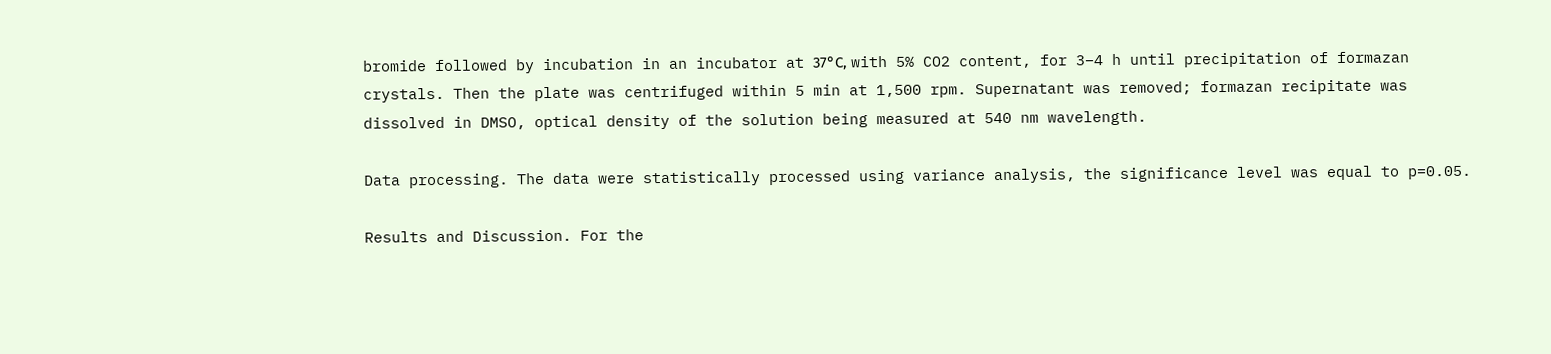bromide followed by incubation in an incubator at 37°С, with 5% CO2 content, for 3–4 h until precipitation of formazan crystals. Then the plate was centrifuged within 5 min at 1,500 rpm. Supernatant was removed; formazan recipitate was dissolved in DMSO, optical density of the solution being measured at 540 nm wavelength.

Data processing. The data were statistically processed using variance analysis, the significance level was equal to p=0.05.

Results and Discussion. For the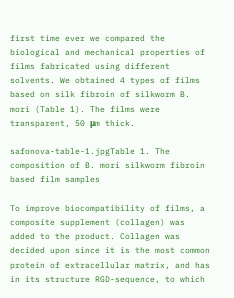first time ever we compared the biological and mechanical properties of films fabricated using different solvents. We obtained 4 types of films based on silk fibroin of silkworm B. mori (Table 1). The films were transparent, 50 μm thick.

safonova-table-1.jpgTable 1. The composition of B. mori silkworm fibroin based film samples

To improve biocompatibility of films, a composite supplement (collagen) was added to the product. Collagen was decided upon since it is the most common protein of extracellular matrix, and has in its structure RGD-sequence, to which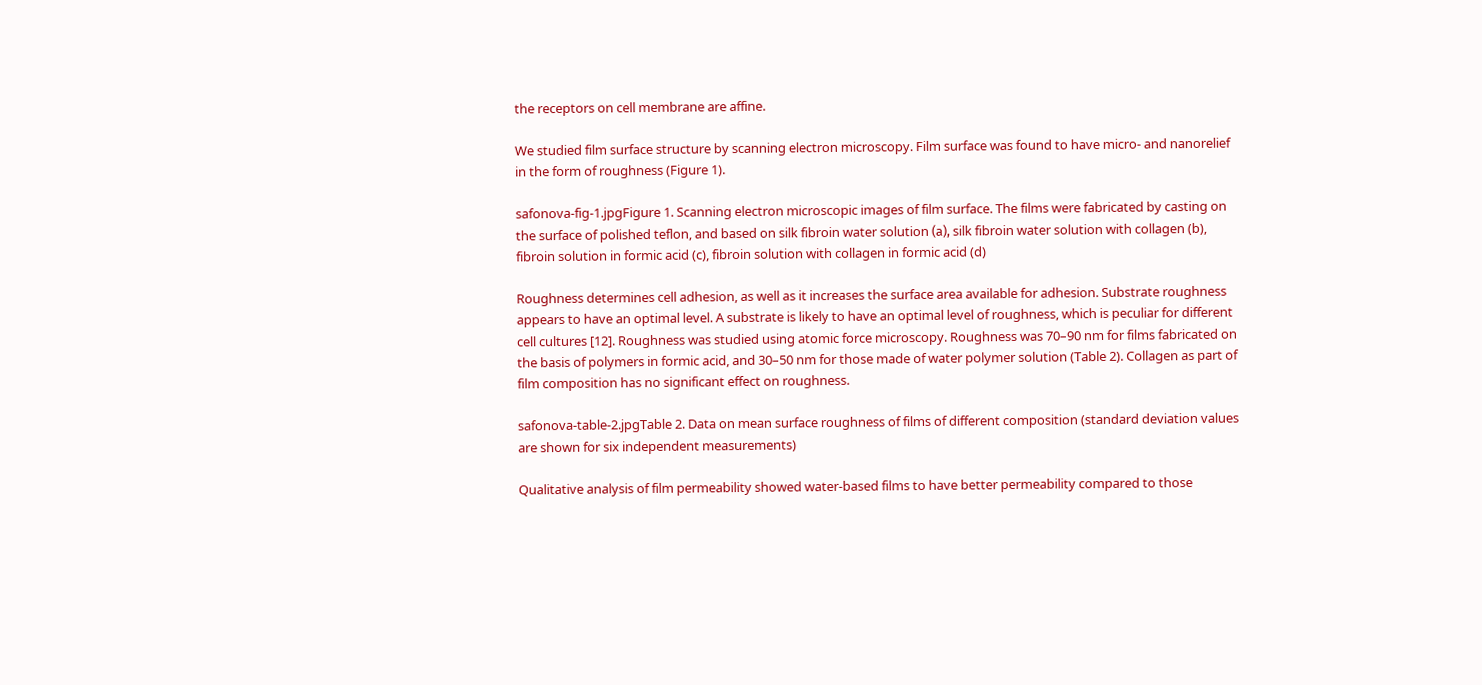the receptors on cell membrane are affine.

We studied film surface structure by scanning electron microscopy. Film surface was found to have micro- and nanorelief in the form of roughness (Figure 1).

safonova-fig-1.jpgFigure 1. Scanning electron microscopic images of film surface. The films were fabricated by casting on the surface of polished teflon, and based on silk fibroin water solution (а), silk fibroin water solution with collagen (b), fibroin solution in formic acid (c), fibroin solution with collagen in formic acid (d)

Roughness determines cell adhesion, as well as it increases the surface area available for adhesion. Substrate roughness appears to have an optimal level. A substrate is likely to have an optimal level of roughness, which is peculiar for different cell cultures [12]. Roughness was studied using atomic force microscopy. Roughness was 70–90 nm for films fabricated on the basis of polymers in formic acid, and 30–50 nm for those made of water polymer solution (Table 2). Collagen as part of film composition has no significant effect on roughness.

safonova-table-2.jpgTable 2. Data on mean surface roughness of films of different composition (standard deviation values are shown for six independent measurements)

Qualitative analysis of film permeability showed water-based films to have better permeability compared to those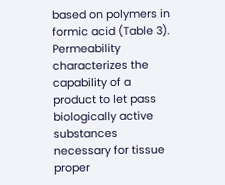based on polymers in formic acid (Table 3). Permeability characterizes the capability of a product to let pass biologically active substances necessary for tissue proper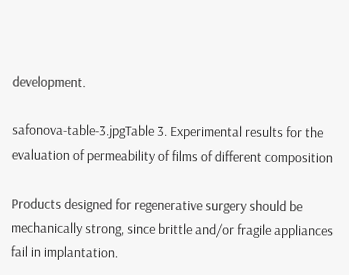development.

safonova-table-3.jpgTable 3. Experimental results for the evaluation of permeability of films of different composition

Products designed for regenerative surgery should be mechanically strong, since brittle and/or fragile appliances fail in implantation.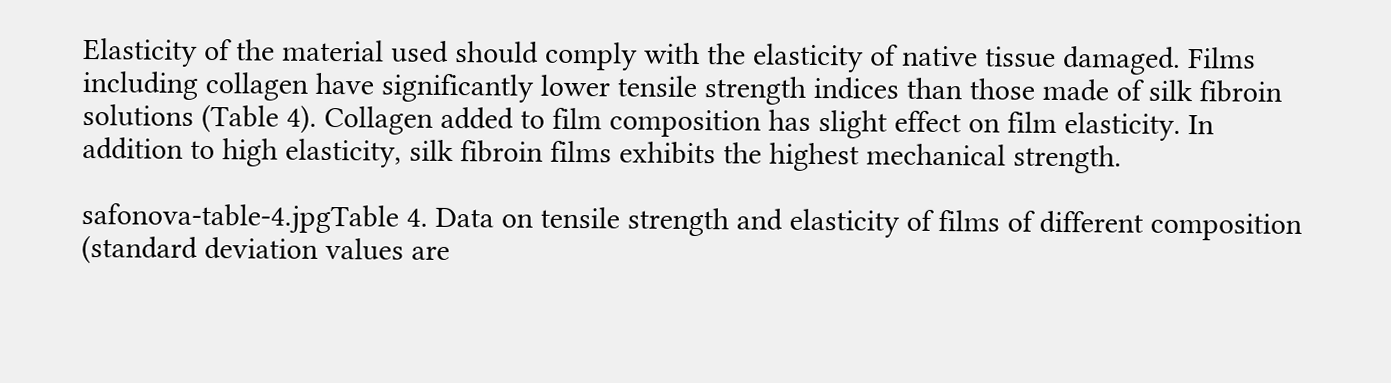Elasticity of the material used should comply with the elasticity of native tissue damaged. Films including collagen have significantly lower tensile strength indices than those made of silk fibroin solutions (Table 4). Collagen added to film composition has slight effect on film elasticity. In addition to high elasticity, silk fibroin films exhibits the highest mechanical strength.

safonova-table-4.jpgTable 4. Data on tensile strength and elasticity of films of different composition (standard deviation values are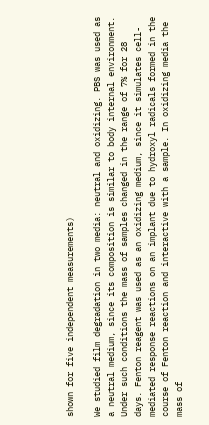shown for five independent measurements)

We studied film degradation in two media: neutral and oxidizing. PBS was used as a neutral medium, since its composition is similar to body internal environment. Under such conditions the mass of samples changed in the range of 7% for 28 days. Fenton reagent was used as an oxidizing medium, since it simulates cell-mediated response reactions on an implant due to hydroxyl radicals formed in the course of Fenton reaction and interactive with a sample. In oxidizing media the mass of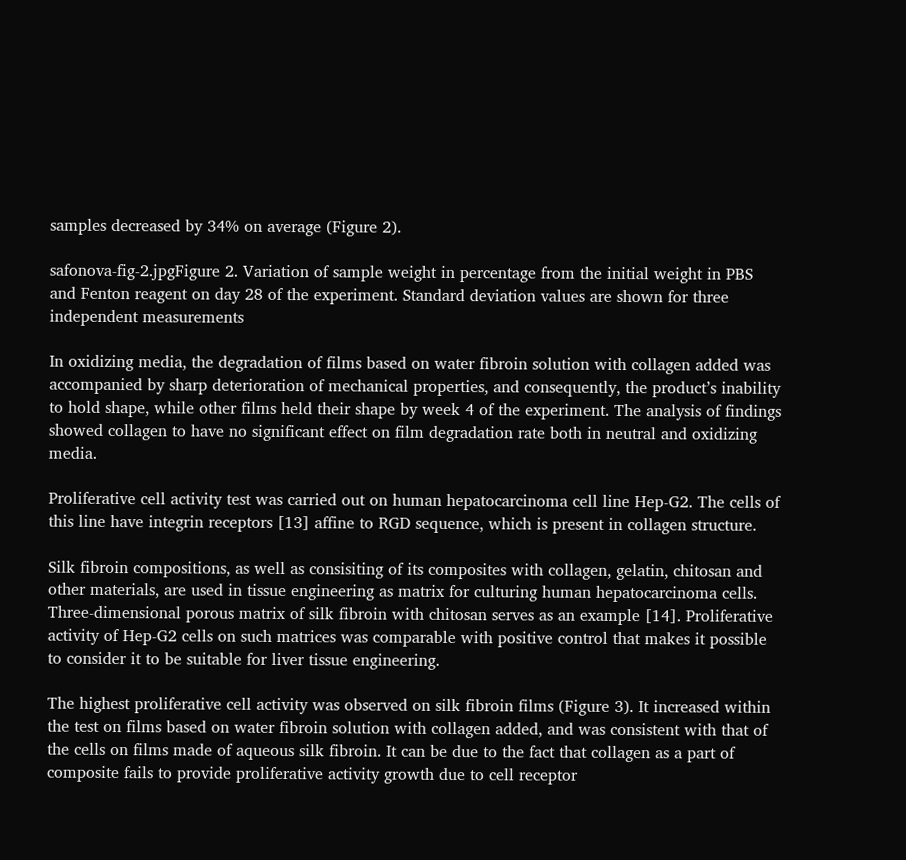samples decreased by 34% on average (Figure 2).

safonova-fig-2.jpgFigure 2. Variation of sample weight in percentage from the initial weight in PBS and Fenton reagent on day 28 of the experiment. Standard deviation values are shown for three independent measurements

In oxidizing media, the degradation of films based on water fibroin solution with collagen added was accompanied by sharp deterioration of mechanical properties, and consequently, the product’s inability to hold shape, while other films held their shape by week 4 of the experiment. The analysis of findings showed collagen to have no significant effect on film degradation rate both in neutral and oxidizing media.

Proliferative cell activity test was carried out on human hepatocarcinoma cell line Hep-G2. The cells of this line have integrin receptors [13] affine to RGD sequence, which is present in collagen structure.

Silk fibroin compositions, as well as consisiting of its composites with collagen, gelatin, chitosan and other materials, are used in tissue engineering as matrix for culturing human hepatocarcinoma cells. Three-dimensional porous matrix of silk fibroin with chitosan serves as an example [14]. Proliferative activity of Hep-G2 cells on such matrices was comparable with positive control that makes it possible to consider it to be suitable for liver tissue engineering.

The highest proliferative cell activity was observed on silk fibroin films (Figure 3). It increased within the test on films based on water fibroin solution with collagen added, and was consistent with that of the cells on films made of aqueous silk fibroin. It can be due to the fact that collagen as a part of composite fails to provide proliferative activity growth due to cell receptor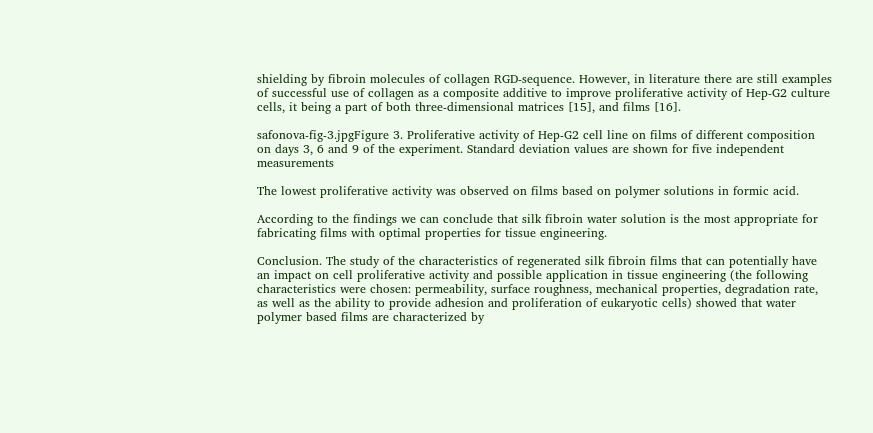shielding by fibroin molecules of collagen RGD-sequence. However, in literature there are still examples of successful use of collagen as a composite additive to improve proliferative activity of Hep-G2 culture cells, it being a part of both three-dimensional matrices [15], and films [16].

safonova-fig-3.jpgFigure 3. Proliferative activity of Hep-G2 cell line on films of different composition on days 3, 6 and 9 of the experiment. Standard deviation values are shown for five independent measurements

The lowest proliferative activity was observed on films based on polymer solutions in formic acid.

According to the findings we can conclude that silk fibroin water solution is the most appropriate for fabricating films with optimal properties for tissue engineering.

Conclusion. The study of the characteristics of regenerated silk fibroin films that can potentially have an impact on cell proliferative activity and possible application in tissue engineering (the following characteristics were chosen: permeability, surface roughness, mechanical properties, degradation rate, as well as the ability to provide adhesion and proliferation of eukaryotic cells) showed that water polymer based films are characterized by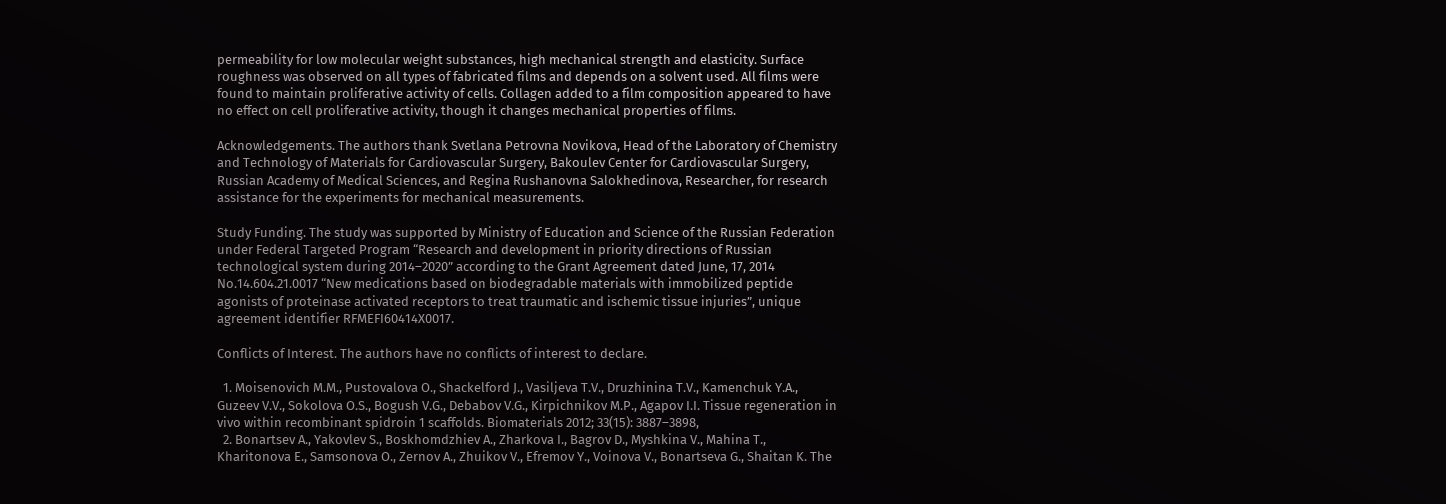permeability for low molecular weight substances, high mechanical strength and elasticity. Surface roughness was observed on all types of fabricated films and depends on a solvent used. All films were found to maintain proliferative activity of cells. Collagen added to a film composition appeared to have no effect on cell proliferative activity, though it changes mechanical properties of films.

Acknowledgements. The authors thank Svetlana Petrovna Novikova, Head of the Laboratory of Chemistry and Technology of Materials for Cardiovascular Surgery, Bakoulev Center for Cardiovascular Surgery, Russian Academy of Medical Sciences, and Regina Rushanovna Salokhedinova, Researcher, for research assistance for the experiments for mechanical measurements.

Study Funding. The study was supported by Ministry of Education and Science of the Russian Federation under Federal Targeted Program “Research and development in priority directions of Russian technological system during 2014–2020” according to the Grant Agreement dated June, 17, 2014 No.14.604.21.0017 “New medications based on biodegradable materials with immobilized peptide agonists of proteinase activated receptors to treat traumatic and ischemic tissue injuries”, unique agreement identifier RFMEFI60414X0017.

Conflicts of Interest. The authors have no conflicts of interest to declare.

  1. Moisenovich M.M., Pustovalova O., Shackelford J., Vasiljeva T.V., Druzhinina T.V., Kamenchuk Y.A., Guzeev V.V., Sokolova O.S., Bogush V.G., Debabov V.G., Kirpichnikov M.P., Agapov I.I. Tissue regeneration in vivo within recombinant spidroin 1 scaffolds. Biomaterials 2012; 33(15): 3887–3898,
  2. Bonartsev A., Yakovlev S., Boskhomdzhiev A., Zharkova I., Bagrov D., Myshkina V., Mahina T., Kharitonova E., Samsonova O., Zernov A., Zhuikov V., Efremov Y., Voinova V., Bonartseva G., Shaitan K. The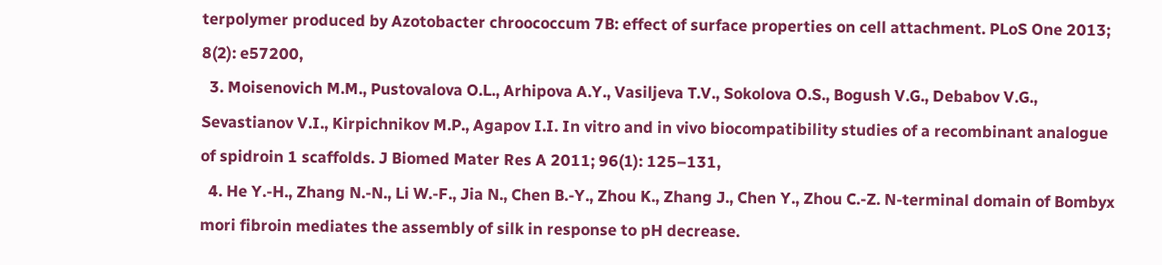terpolymer produced by Azotobacter chroococcum 7B: effect of surface properties on cell attachment. PLoS One 2013; 8(2): e57200,
  3. Moisenovich M.M., Pustovalova O.L., Arhipova A.Y., Vasiljeva T.V., Sokolova O.S., Bogush V.G., Debabov V.G., Sevastianov V.I., Kirpichnikov M.P., Agapov I.I. In vitro and in vivo biocompatibility studies of a recombinant analogue of spidroin 1 scaffolds. J Biomed Mater Res A 2011; 96(1): 125–131,
  4. He Y.-H., Zhang N.-N., Li W.-F., Jia N., Chen B.-Y., Zhou K., Zhang J., Chen Y., Zhou C.-Z. N-terminal domain of Bombyx mori fibroin mediates the assembly of silk in response to pH decrease.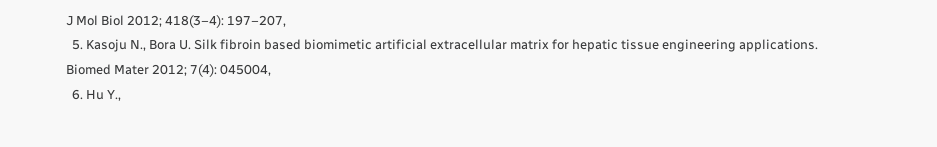J Mol Biol 2012; 418(3–4): 197–207,
  5. Kasoju N., Bora U. Silk fibroin based biomimetic artificial extracellular matrix for hepatic tissue engineering applications. Biomed Mater 2012; 7(4): 045004,
  6. Hu Y.,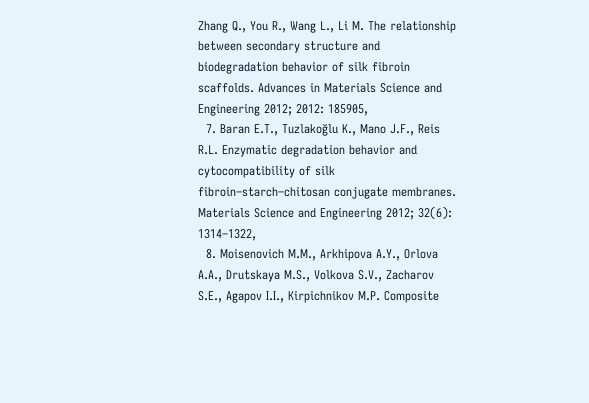Zhang Q., You R., Wang L., Li M. The relationship between secondary structure and biodegradation behavior of silk fibroin scaffolds. Advances in Materials Science and Engineering 2012; 2012: 185905,
  7. Baran E.T., Tuzlakoğlu K., Mano J.F., Reis R.L. Enzymatic degradation behavior and cytocompatibility of silk fibroin–starch–chitosan conjugate membranes. Materials Science and Engineering 2012; 32(6): 1314–1322,
  8. Moisenovich M.M., Arkhipova A.Y., Orlova A.A., Drutskaya M.S., Volkova S.V., Zacharov S.E., Agapov I.I., Kirpichnikov M.P. Composite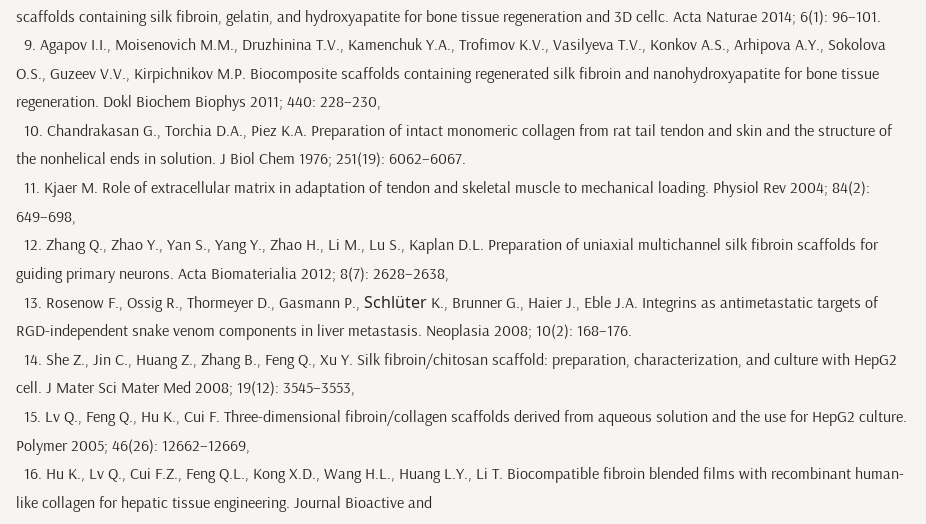scaffolds containing silk fibroin, gelatin, and hydroxyapatite for bone tissue regeneration and 3D cellc. Acta Naturae 2014; 6(1): 96–101.
  9. Agapov I.I., Moisenovich M.M., Druzhinina T.V., Kamenchuk Y.A., Trofimov K.V., Vasilyeva T.V., Konkov A.S., Arhipova A.Y., Sokolova O.S., Guzeev V.V., Kirpichnikov M.P. Biocomposite scaffolds containing regenerated silk fibroin and nanohydroxyapatite for bone tissue regeneration. Dokl Biochem Biophys 2011; 440: 228–230,
  10. Chandrakasan G., Torchia D.A., Piez K.A. Preparation of intact monomeric collagen from rat tail tendon and skin and the structure of the nonhelical ends in solution. J Biol Chem 1976; 251(19): 6062–6067.
  11. Kjaer M. Role of extracellular matrix in adaptation of tendon and skeletal muscle to mechanical loading. Physiol Rev 2004; 84(2): 649–698,
  12. Zhang Q., Zhao Y., Yan S., Yang Y., Zhao H., Li M., Lu S., Kaplan D.L. Preparation of uniaxial multichannel silk fibroin scaffolds for guiding primary neurons. Acta Biomaterialia 2012; 8(7): 2628–2638,
  13. Rosenow F., Ossig R., Thormeyer D., Gasmann P., Schlüter K., Brunner G., Haier J., Eble J.A. Integrins as antimetastatic targets of RGD-independent snake venom components in liver metastasis. Neoplasia 2008; 10(2): 168–176.
  14. She Z., Jin C., Huang Z., Zhang B., Feng Q., Xu Y. Silk fibroin/chitosan scaffold: preparation, characterization, and culture with HepG2 cell. J Mater Sci Mater Med 2008; 19(12): 3545–3553,
  15. Lv Q., Feng Q., Hu K., Cui F. Three-dimensional fibroin/collagen scaffolds derived from aqueous solution and the use for HepG2 culture. Polymer 2005; 46(26): 12662–12669,
  16. Hu K., Lv Q., Cui F.Z., Feng Q.L., Kong X.D., Wang H.L., Huang L.Y., Li T. Biocompatible fibroin blended films with recombinant human-like collagen for hepatic tissue engineering. Journal Bioactive and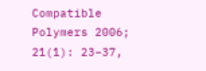Compatible Polymers 2006; 21(1): 23–37,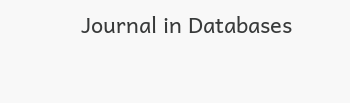Journal in Databases